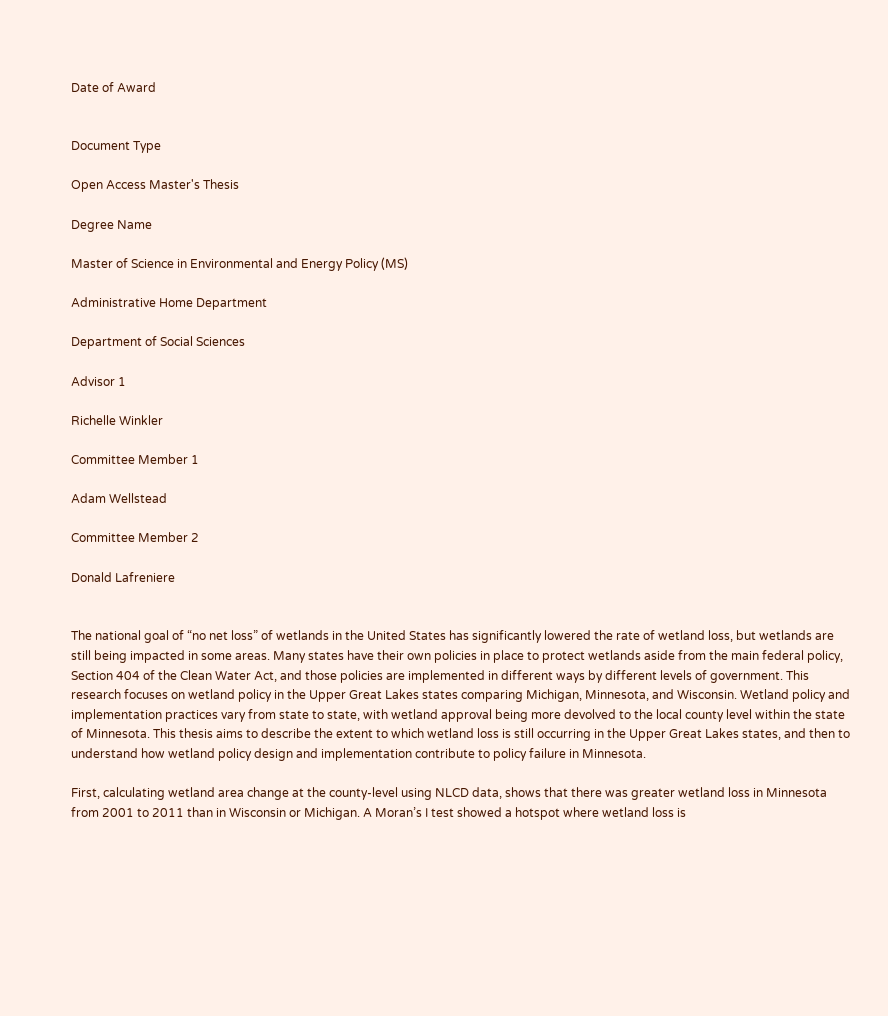Date of Award


Document Type

Open Access Master's Thesis

Degree Name

Master of Science in Environmental and Energy Policy (MS)

Administrative Home Department

Department of Social Sciences

Advisor 1

Richelle Winkler

Committee Member 1

Adam Wellstead

Committee Member 2

Donald Lafreniere


The national goal of “no net loss” of wetlands in the United States has significantly lowered the rate of wetland loss, but wetlands are still being impacted in some areas. Many states have their own policies in place to protect wetlands aside from the main federal policy, Section 404 of the Clean Water Act, and those policies are implemented in different ways by different levels of government. This research focuses on wetland policy in the Upper Great Lakes states comparing Michigan, Minnesota, and Wisconsin. Wetland policy and implementation practices vary from state to state, with wetland approval being more devolved to the local county level within the state of Minnesota. This thesis aims to describe the extent to which wetland loss is still occurring in the Upper Great Lakes states, and then to understand how wetland policy design and implementation contribute to policy failure in Minnesota.

First, calculating wetland area change at the county-level using NLCD data, shows that there was greater wetland loss in Minnesota from 2001 to 2011 than in Wisconsin or Michigan. A Moran’s I test showed a hotspot where wetland loss is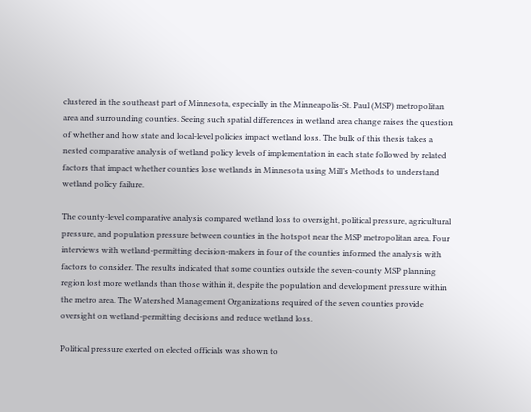clustered in the southeast part of Minnesota, especially in the Minneapolis-St. Paul (MSP) metropolitan area and surrounding counties. Seeing such spatial differences in wetland area change raises the question of whether and how state and local-level policies impact wetland loss. The bulk of this thesis takes a nested comparative analysis of wetland policy levels of implementation in each state followed by related factors that impact whether counties lose wetlands in Minnesota using Mill’s Methods to understand wetland policy failure.

The county-level comparative analysis compared wetland loss to oversight, political pressure, agricultural pressure, and population pressure between counties in the hotspot near the MSP metropolitan area. Four interviews with wetland-permitting decision-makers in four of the counties informed the analysis with factors to consider. The results indicated that some counties outside the seven-county MSP planning region lost more wetlands than those within it, despite the population and development pressure within the metro area. The Watershed Management Organizations required of the seven counties provide oversight on wetland-permitting decisions and reduce wetland loss.

Political pressure exerted on elected officials was shown to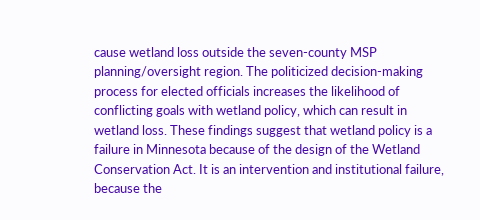cause wetland loss outside the seven-county MSP planning/oversight region. The politicized decision-making process for elected officials increases the likelihood of conflicting goals with wetland policy, which can result in wetland loss. These findings suggest that wetland policy is a failure in Minnesota because of the design of the Wetland Conservation Act. It is an intervention and institutional failure, because the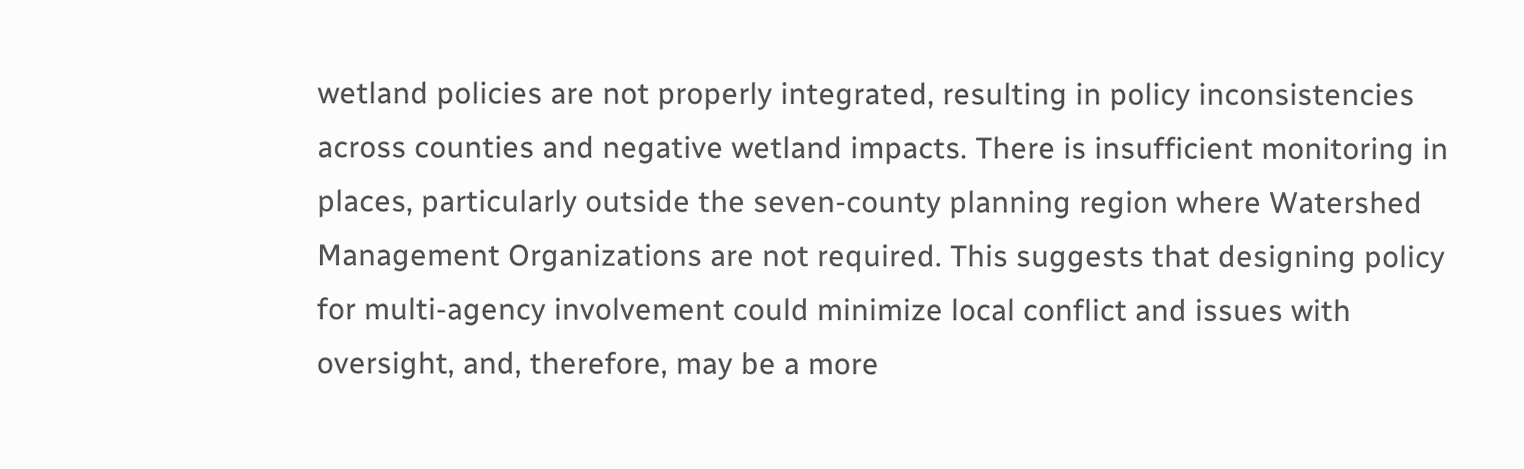wetland policies are not properly integrated, resulting in policy inconsistencies across counties and negative wetland impacts. There is insufficient monitoring in places, particularly outside the seven-county planning region where Watershed Management Organizations are not required. This suggests that designing policy for multi-agency involvement could minimize local conflict and issues with oversight, and, therefore, may be a more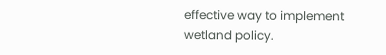effective way to implement wetland policy.